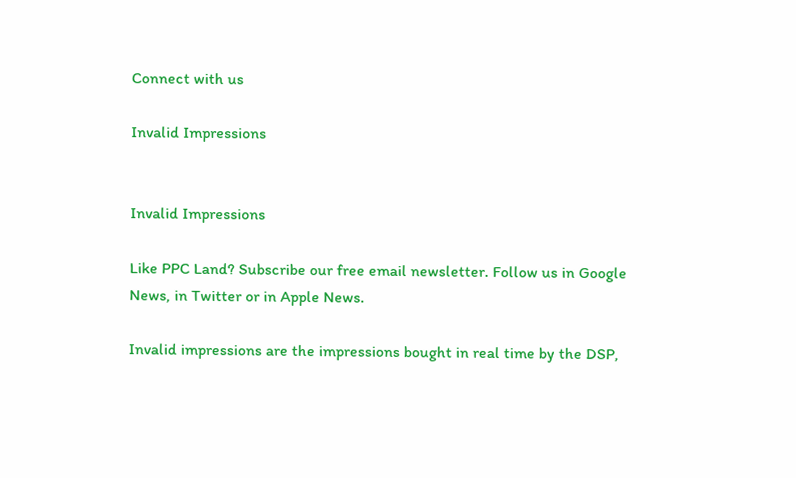Connect with us

Invalid Impressions


Invalid Impressions

Like PPC Land? Subscribe our free email newsletter. Follow us in Google News, in Twitter or in Apple News.

Invalid impressions are the impressions bought in real time by the DSP,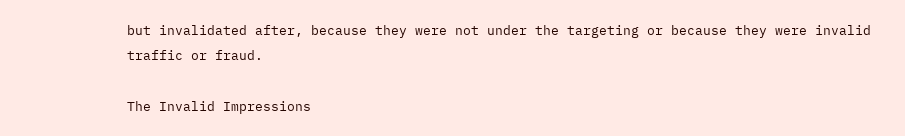but invalidated after, because they were not under the targeting or because they were invalid traffic or fraud.

The Invalid Impressions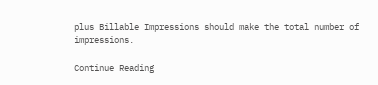plus Billable Impressions should make the total number of impressions.

Continue Reading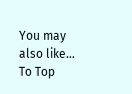You may also like...
To Top